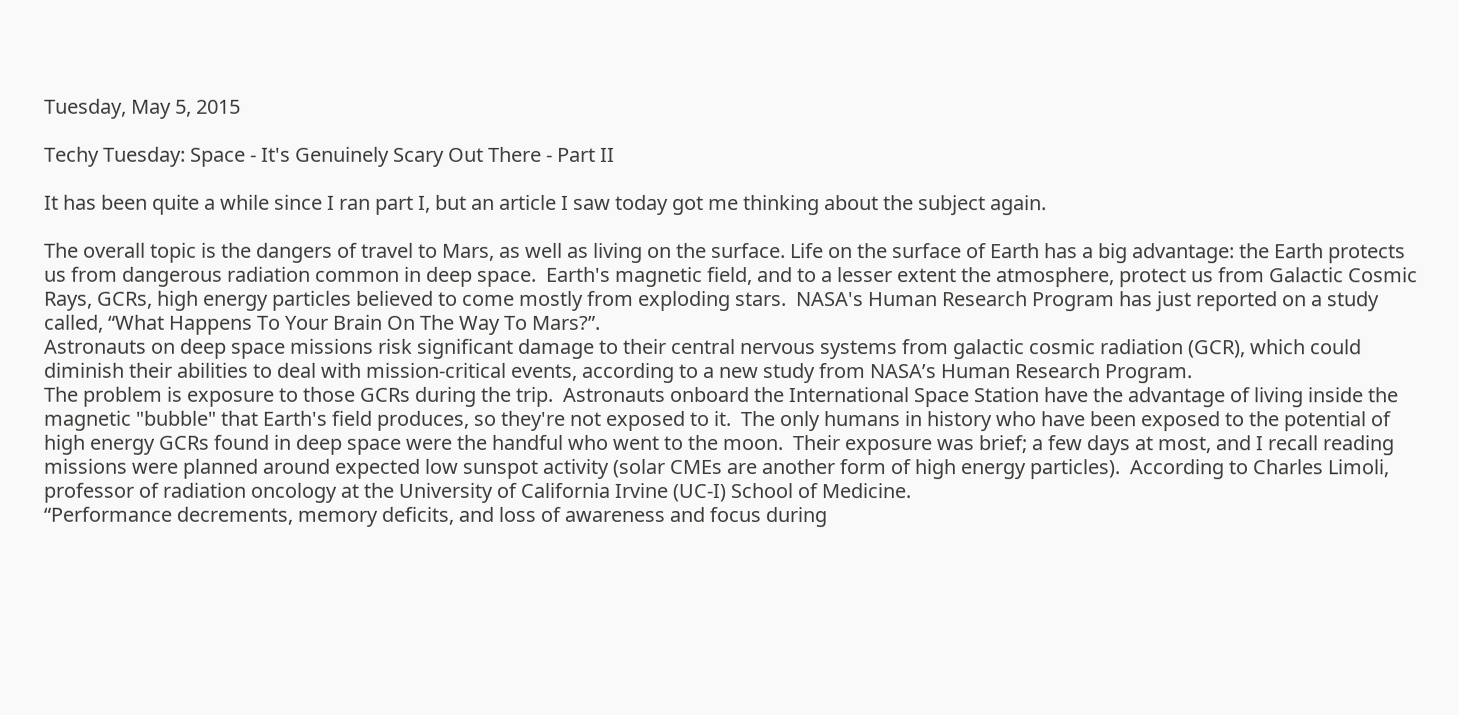Tuesday, May 5, 2015

Techy Tuesday: Space - It's Genuinely Scary Out There - Part II

It has been quite a while since I ran part I, but an article I saw today got me thinking about the subject again.

The overall topic is the dangers of travel to Mars, as well as living on the surface. Life on the surface of Earth has a big advantage: the Earth protects us from dangerous radiation common in deep space.  Earth's magnetic field, and to a lesser extent the atmosphere, protect us from Galactic Cosmic Rays, GCRs, high energy particles believed to come mostly from exploding stars.  NASA's Human Research Program has just reported on a study called, “What Happens To Your Brain On The Way To Mars?”.
Astronauts on deep space missions risk significant damage to their central nervous systems from galactic cosmic radiation (GCR), which could diminish their abilities to deal with mission-critical events, according to a new study from NASA’s Human Research Program.
The problem is exposure to those GCRs during the trip.  Astronauts onboard the International Space Station have the advantage of living inside the magnetic "bubble" that Earth's field produces, so they're not exposed to it.  The only humans in history who have been exposed to the potential of high energy GCRs found in deep space were the handful who went to the moon.  Their exposure was brief; a few days at most, and I recall reading missions were planned around expected low sunspot activity (solar CMEs are another form of high energy particles).  According to Charles Limoli, professor of radiation oncology at the University of California Irvine (UC-I) School of Medicine.
“Performance decrements, memory deficits, and loss of awareness and focus during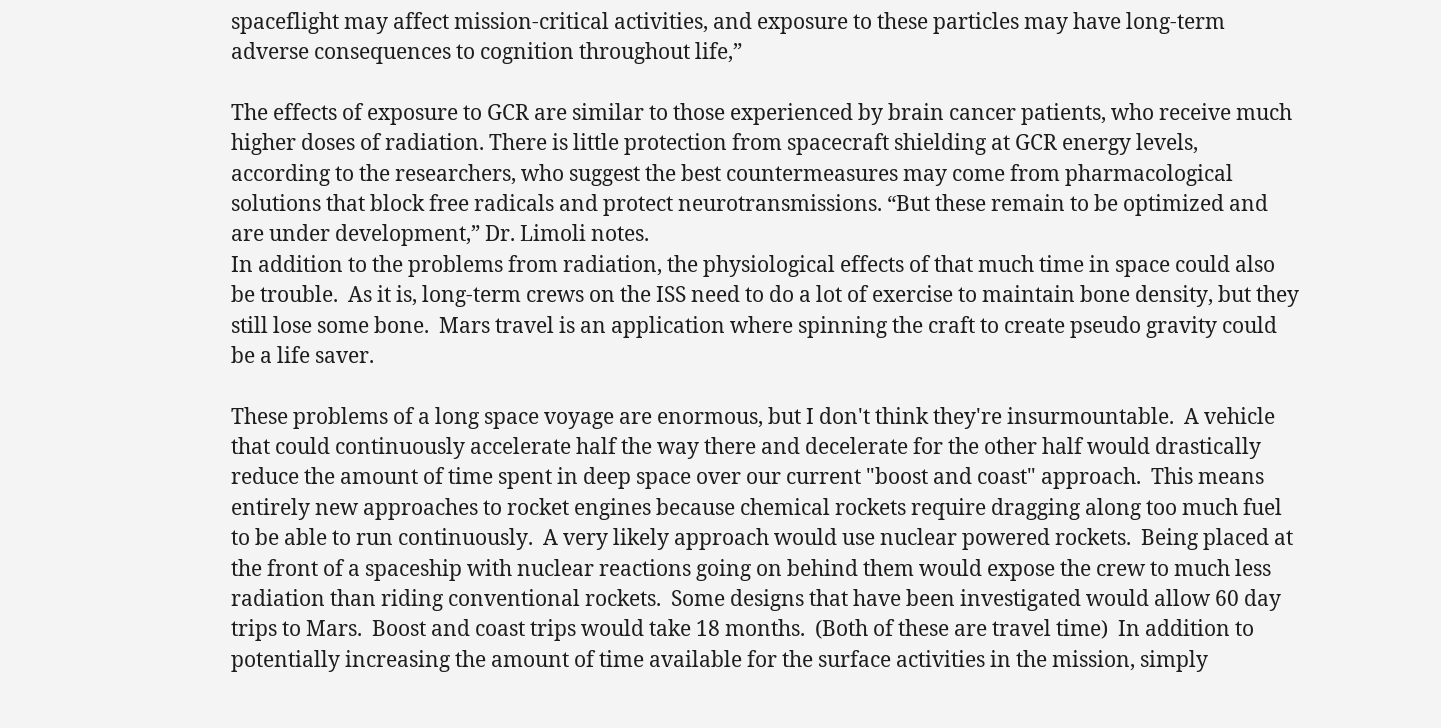spaceflight may affect mission-critical activities, and exposure to these particles may have long-term adverse consequences to cognition throughout life,”

The effects of exposure to GCR are similar to those experienced by brain cancer patients, who receive much higher doses of radiation. There is little protection from spacecraft shielding at GCR energy levels, according to the researchers, who suggest the best countermeasures may come from pharmacological solutions that block free radicals and protect neurotransmissions. “But these remain to be optimized and are under development,” Dr. Limoli notes.
In addition to the problems from radiation, the physiological effects of that much time in space could also be trouble.  As it is, long-term crews on the ISS need to do a lot of exercise to maintain bone density, but they still lose some bone.  Mars travel is an application where spinning the craft to create pseudo gravity could be a life saver.

These problems of a long space voyage are enormous, but I don't think they're insurmountable.  A vehicle that could continuously accelerate half the way there and decelerate for the other half would drastically reduce the amount of time spent in deep space over our current "boost and coast" approach.  This means entirely new approaches to rocket engines because chemical rockets require dragging along too much fuel to be able to run continuously.  A very likely approach would use nuclear powered rockets.  Being placed at the front of a spaceship with nuclear reactions going on behind them would expose the crew to much less radiation than riding conventional rockets.  Some designs that have been investigated would allow 60 day trips to Mars.  Boost and coast trips would take 18 months.  (Both of these are travel time)  In addition to potentially increasing the amount of time available for the surface activities in the mission, simply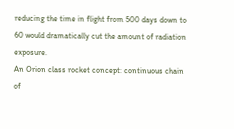reducing the time in flight from 500 days down to 60 would dramatically cut the amount of radiation exposure.
An Orion class rocket concept: continuous chain of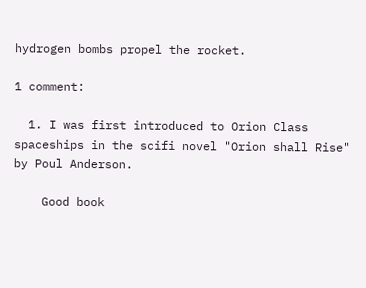hydrogen bombs propel the rocket.

1 comment:

  1. I was first introduced to Orion Class spaceships in the scifi novel "Orion shall Rise" by Poul Anderson.

    Good book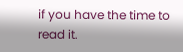if you have the time to read it.